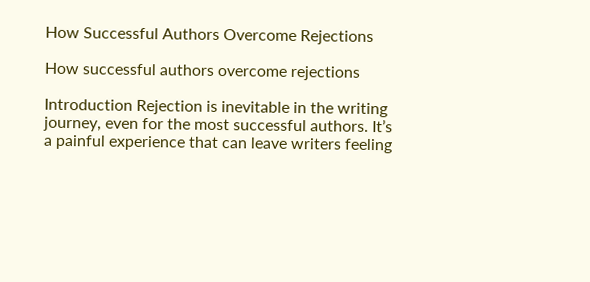How Successful Authors Overcome Rejections

How successful authors overcome rejections

Introduction Rejection is inevitable in the writing journey, even for the most successful authors. It’s a painful experience that can leave writers feeling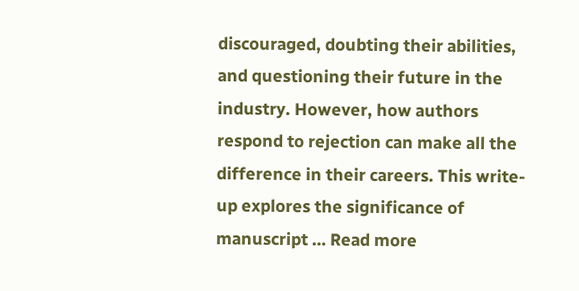discouraged, doubting their abilities, and questioning their future in the industry. However, how authors respond to rejection can make all the difference in their careers. This write-up explores the significance of manuscript … Read more